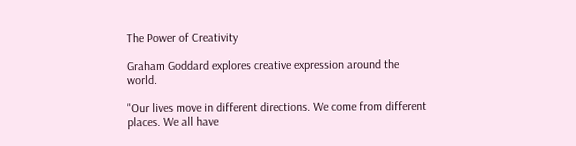The Power of Creativity

Graham Goddard explores creative expression around the world.

"Our lives move in different directions. We come from different places. We all have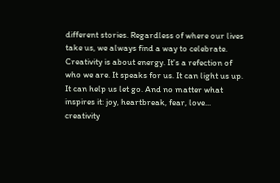different stories. Regardless of where our lives take us, we always find a way to celebrate. Creativity is about energy. It's a refection of who we are. It speaks for us. It can light us up. It can help us let go. And no matter what inspires it: joy, heartbreak, fear, love... creativity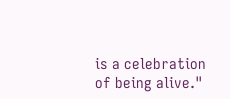is a celebration of being alive."